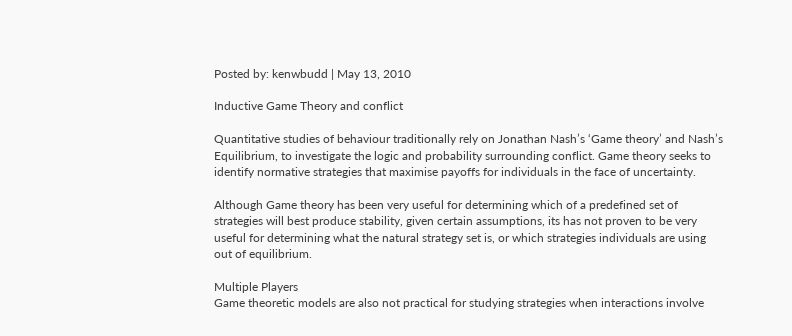Posted by: kenwbudd | May 13, 2010

Inductive Game Theory and conflict

Quantitative studies of behaviour traditionally rely on Jonathan Nash’s ‘Game theory’ and Nash’s Equilibrium, to investigate the logic and probability surrounding conflict. Game theory seeks to identify normative strategies that maximise payoffs for individuals in the face of uncertainty.

Although Game theory has been very useful for determining which of a predefined set of strategies will best produce stability, given certain assumptions, its has not proven to be very useful for determining what the natural strategy set is, or which strategies individuals are using out of equilibrium.

Multiple Players
Game theoretic models are also not practical for studying strategies when interactions involve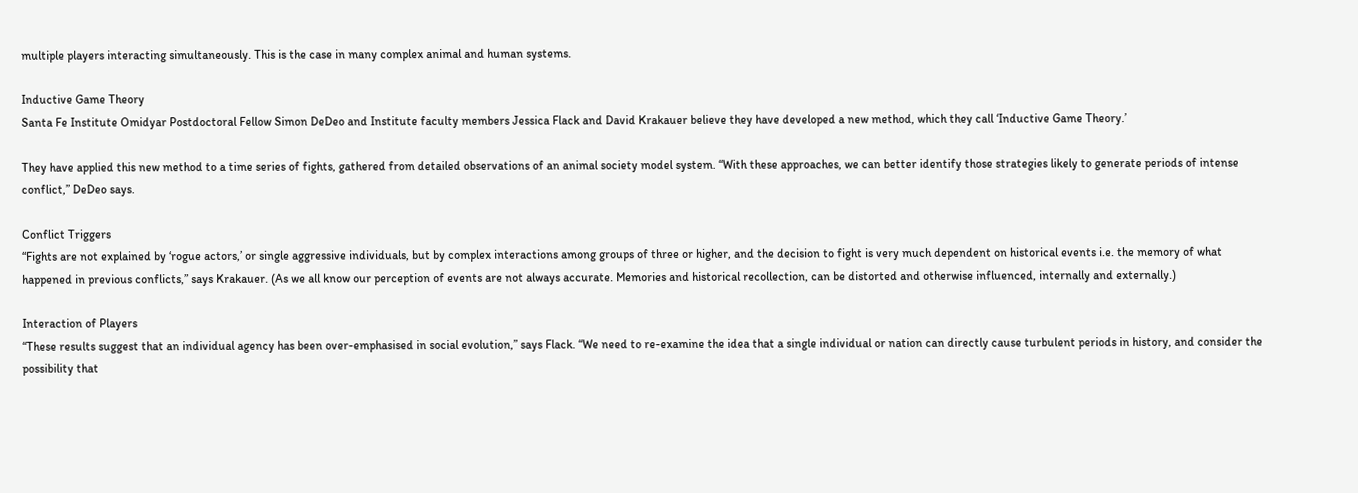multiple players interacting simultaneously. This is the case in many complex animal and human systems.

Inductive Game Theory
Santa Fe Institute Omidyar Postdoctoral Fellow Simon DeDeo and Institute faculty members Jessica Flack and David Krakauer believe they have developed a new method, which they call ‘Inductive Game Theory.’

They have applied this new method to a time series of fights, gathered from detailed observations of an animal society model system. “With these approaches, we can better identify those strategies likely to generate periods of intense conflict,” DeDeo says.

Conflict Triggers
“Fights are not explained by ‘rogue actors,’ or single aggressive individuals, but by complex interactions among groups of three or higher, and the decision to fight is very much dependent on historical events i.e. the memory of what happened in previous conflicts,” says Krakauer. (As we all know our perception of events are not always accurate. Memories and historical recollection, can be distorted and otherwise influenced, internally and externally.)

Interaction of Players
“These results suggest that an individual agency has been over-emphasised in social evolution,” says Flack. “We need to re-examine the idea that a single individual or nation can directly cause turbulent periods in history, and consider the possibility that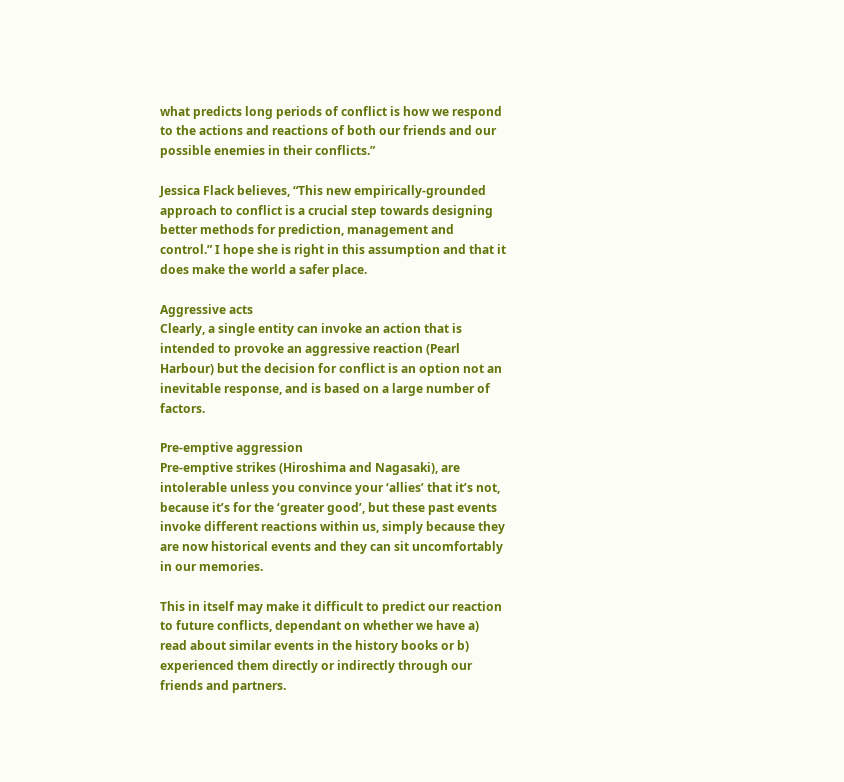what predicts long periods of conflict is how we respond to the actions and reactions of both our friends and our possible enemies in their conflicts.”

Jessica Flack believes, “This new empirically-grounded approach to conflict is a crucial step towards designing better methods for prediction, management and control.” I hope she is right in this assumption and that it does make the world a safer place.

Aggressive acts
Clearly, a single entity can invoke an action that is intended to provoke an aggressive reaction (Pearl Harbour) but the decision for conflict is an option not an inevitable response, and is based on a large number of factors.

Pre-emptive aggression
Pre-emptive strikes (Hiroshima and Nagasaki), are intolerable unless you convince your ‘allies’ that it’s not, because it’s for the ‘greater good’, but these past events invoke different reactions within us, simply because they are now historical events and they can sit uncomfortably in our memories.

This in itself may make it difficult to predict our reaction to future conflicts, dependant on whether we have a) read about similar events in the history books or b) experienced them directly or indirectly through our friends and partners.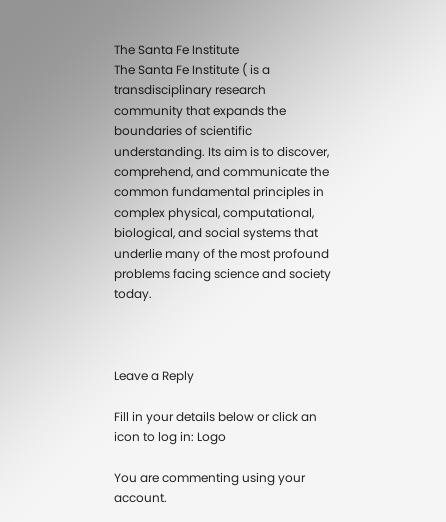The Santa Fe Institute
The Santa Fe Institute ( is a transdisciplinary research community that expands the boundaries of scientific understanding. Its aim is to discover, comprehend, and communicate the common fundamental principles in complex physical, computational, biological, and social systems that underlie many of the most profound problems facing science and society today.



Leave a Reply

Fill in your details below or click an icon to log in: Logo

You are commenting using your account.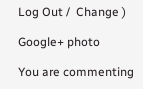Log Out /  Change )

Google+ photo

You are commenting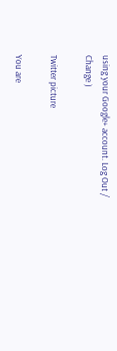using your Google+ account. Log Out /  Change )

Twitter picture

You are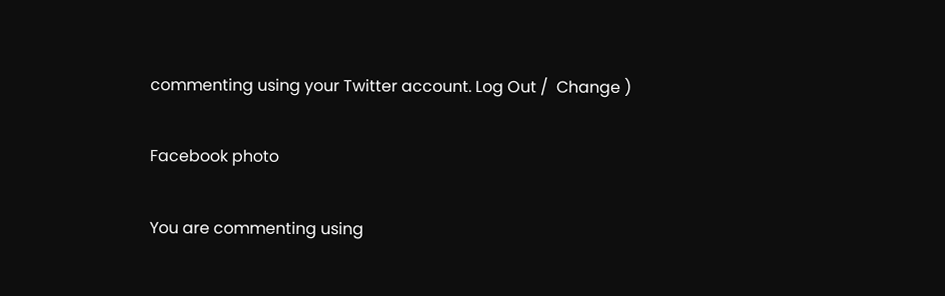commenting using your Twitter account. Log Out /  Change )

Facebook photo

You are commenting using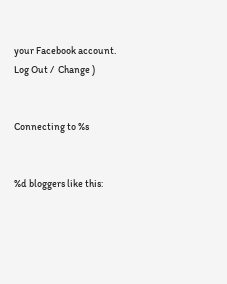your Facebook account. Log Out /  Change )


Connecting to %s


%d bloggers like this: